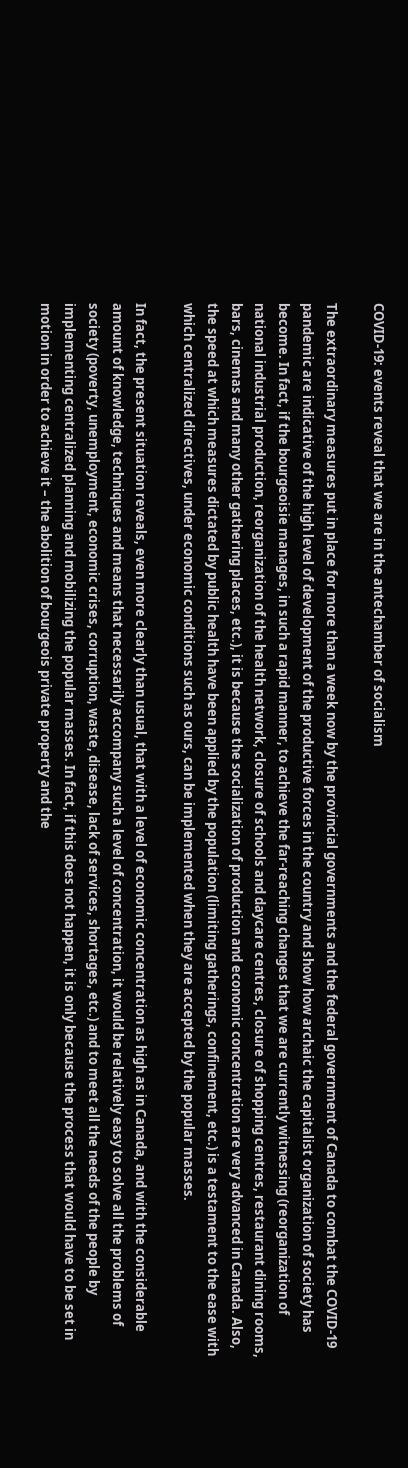COVID-19: events reveal that we are in the antechamber of socialism

The extraordinary measures put in place for more than a week now by the provincial governments and the federal government of Canada to combat the COVID-19 pandemic are indicative of the high level of development of the productive forces in the country and show how archaic the capitalist organization of society has become. In fact, if the bourgeoisie manages, in such a rapid manner, to achieve the far-reaching changes that we are currently witnessing (reorganization of national industrial production, reorganization of the health network, closure of schools and daycare centres, closure of shopping centres, restaurant dining rooms, bars, cinemas and many other gathering places, etc.), it is because the socialization of production and economic concentration are very advanced in Canada. Also, the speed at which measures dictated by public health have been applied by the population (limiting gatherings, confinement, etc.) is a testament to the ease with which centralized directives, under economic conditions such as ours, can be implemented when they are accepted by the popular masses.

In fact, the present situation reveals, even more clearly than usual, that with a level of economic concentration as high as in Canada, and with the considerable amount of knowledge, techniques and means that necessarily accompany such a level of concentration, it would be relatively easy to solve all the problems of society (poverty, unemployment, economic crises, corruption, waste, disease, lack of services, shortages, etc.) and to meet all the needs of the people by implementing centralized planning and mobilizing the popular masses. In fact, if this does not happen, it is only because the process that would have to be set in motion in order to achieve it – the abolition of bourgeois private property and the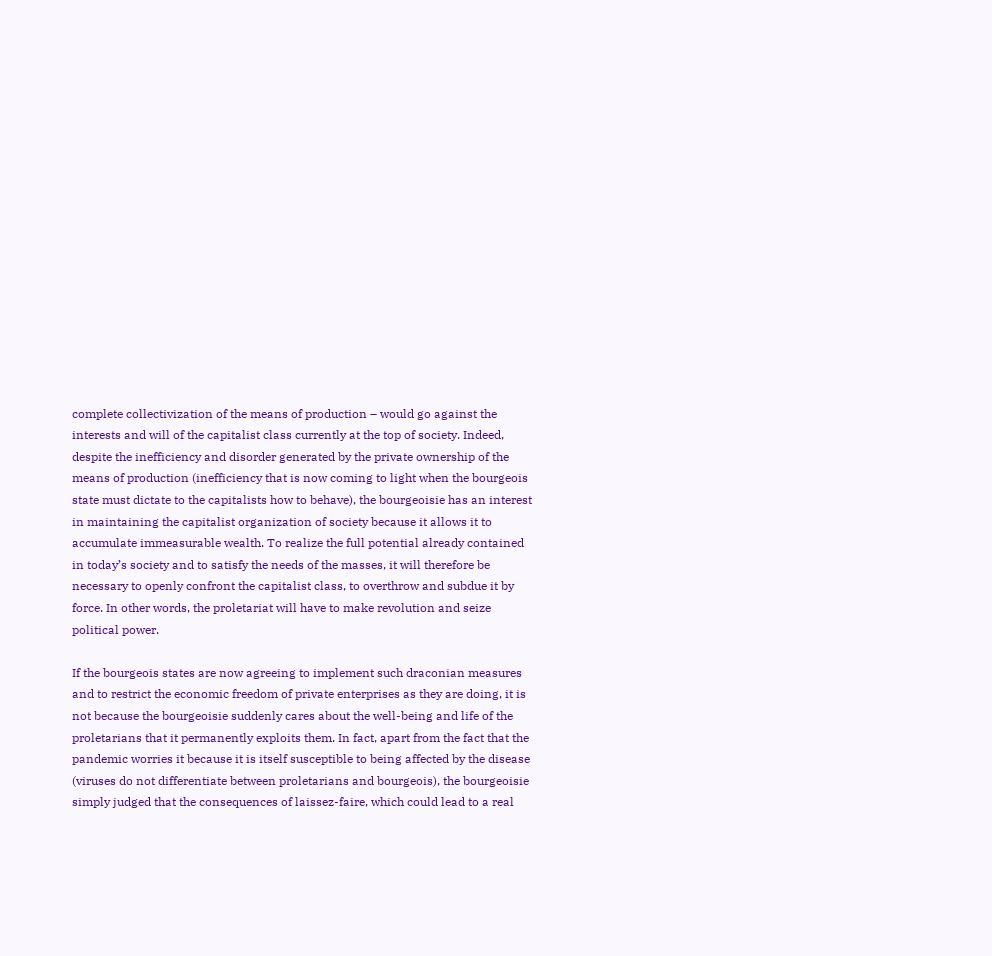complete collectivization of the means of production – would go against the interests and will of the capitalist class currently at the top of society. Indeed, despite the inefficiency and disorder generated by the private ownership of the means of production (inefficiency that is now coming to light when the bourgeois state must dictate to the capitalists how to behave), the bourgeoisie has an interest in maintaining the capitalist organization of society because it allows it to accumulate immeasurable wealth. To realize the full potential already contained in today’s society and to satisfy the needs of the masses, it will therefore be necessary to openly confront the capitalist class, to overthrow and subdue it by force. In other words, the proletariat will have to make revolution and seize political power.

If the bourgeois states are now agreeing to implement such draconian measures and to restrict the economic freedom of private enterprises as they are doing, it is not because the bourgeoisie suddenly cares about the well-being and life of the proletarians that it permanently exploits them. In fact, apart from the fact that the pandemic worries it because it is itself susceptible to being affected by the disease (viruses do not differentiate between proletarians and bourgeois), the bourgeoisie simply judged that the consequences of laissez-faire, which could lead to a real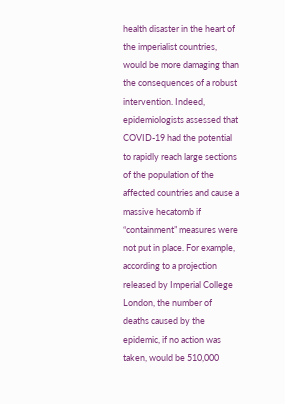health disaster in the heart of the imperialist countries, would be more damaging than the consequences of a robust intervention. Indeed, epidemiologists assessed that COVID-19 had the potential to rapidly reach large sections of the population of the affected countries and cause a massive hecatomb if “containment” measures were not put in place. For example, according to a projection released by Imperial College London, the number of deaths caused by the epidemic, if no action was taken, would be 510,000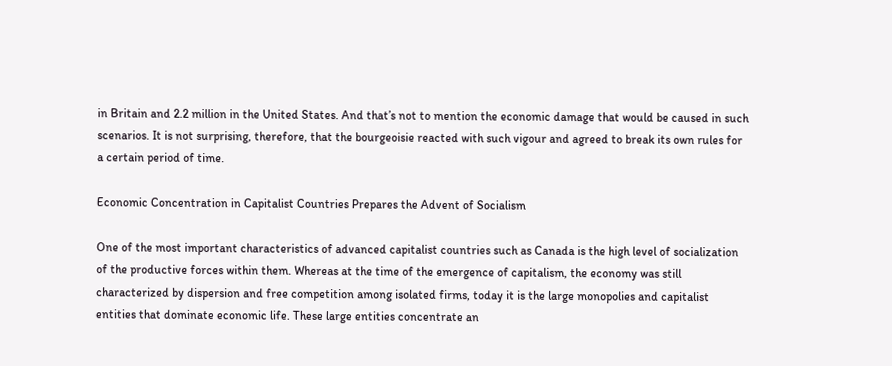in Britain and 2.2 million in the United States. And that’s not to mention the economic damage that would be caused in such scenarios. It is not surprising, therefore, that the bourgeoisie reacted with such vigour and agreed to break its own rules for a certain period of time.

Economic Concentration in Capitalist Countries Prepares the Advent of Socialism

One of the most important characteristics of advanced capitalist countries such as Canada is the high level of socialization of the productive forces within them. Whereas at the time of the emergence of capitalism, the economy was still characterized by dispersion and free competition among isolated firms, today it is the large monopolies and capitalist entities that dominate economic life. These large entities concentrate an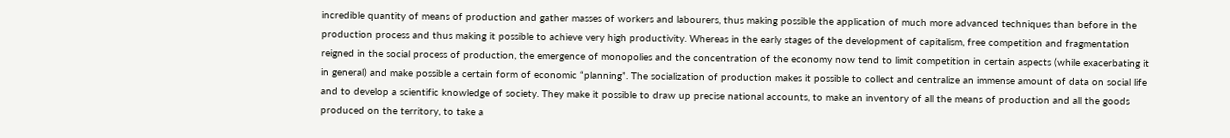incredible quantity of means of production and gather masses of workers and labourers, thus making possible the application of much more advanced techniques than before in the production process and thus making it possible to achieve very high productivity. Whereas in the early stages of the development of capitalism, free competition and fragmentation reigned in the social process of production, the emergence of monopolies and the concentration of the economy now tend to limit competition in certain aspects (while exacerbating it in general) and make possible a certain form of economic “planning”. The socialization of production makes it possible to collect and centralize an immense amount of data on social life and to develop a scientific knowledge of society. They make it possible to draw up precise national accounts, to make an inventory of all the means of production and all the goods produced on the territory, to take a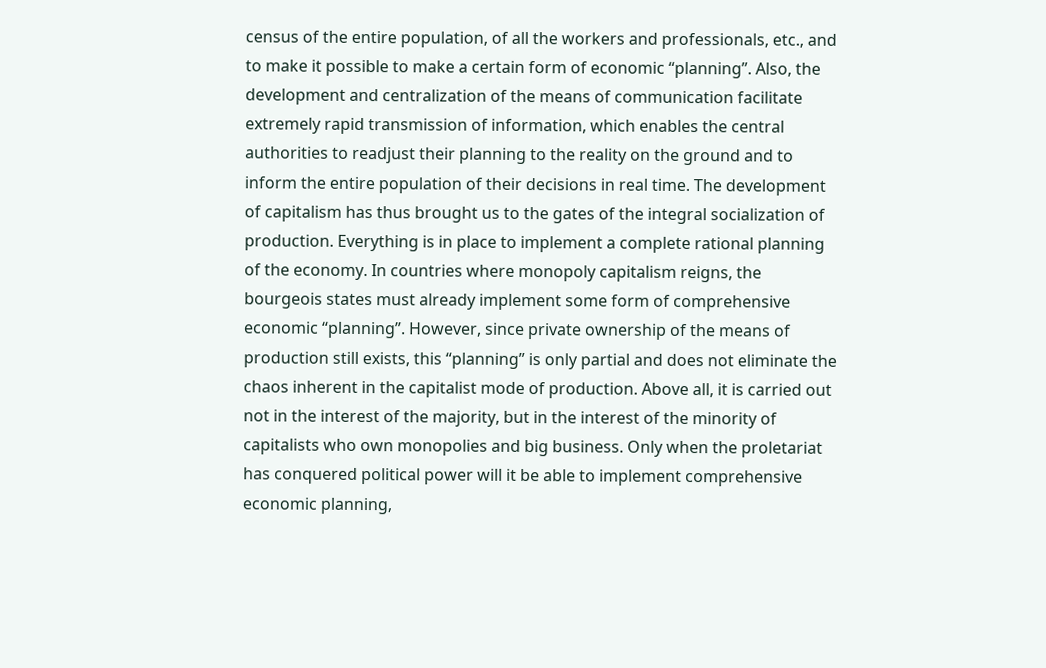census of the entire population, of all the workers and professionals, etc., and to make it possible to make a certain form of economic “planning”. Also, the development and centralization of the means of communication facilitate extremely rapid transmission of information, which enables the central authorities to readjust their planning to the reality on the ground and to inform the entire population of their decisions in real time. The development of capitalism has thus brought us to the gates of the integral socialization of production. Everything is in place to implement a complete rational planning of the economy. In countries where monopoly capitalism reigns, the bourgeois states must already implement some form of comprehensive economic “planning”. However, since private ownership of the means of production still exists, this “planning” is only partial and does not eliminate the chaos inherent in the capitalist mode of production. Above all, it is carried out not in the interest of the majority, but in the interest of the minority of capitalists who own monopolies and big business. Only when the proletariat has conquered political power will it be able to implement comprehensive economic planning,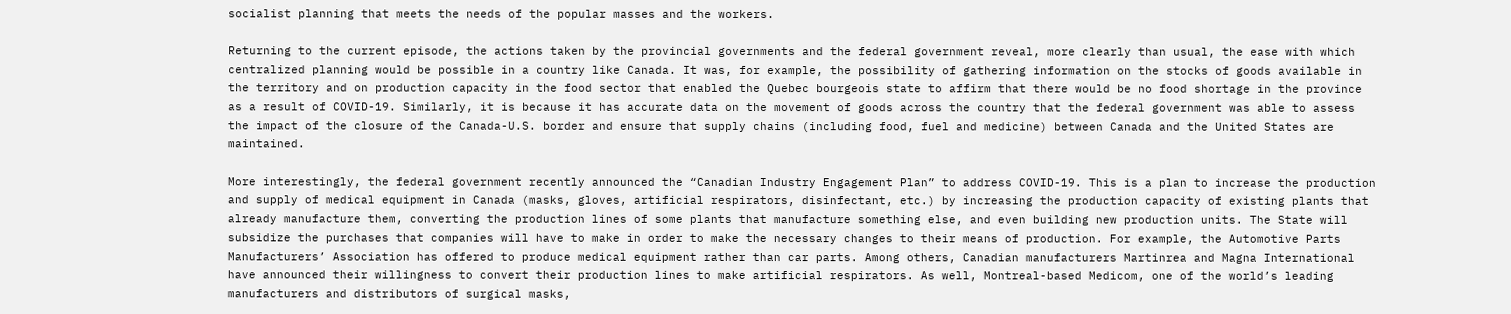socialist planning that meets the needs of the popular masses and the workers.

Returning to the current episode, the actions taken by the provincial governments and the federal government reveal, more clearly than usual, the ease with which centralized planning would be possible in a country like Canada. It was, for example, the possibility of gathering information on the stocks of goods available in the territory and on production capacity in the food sector that enabled the Quebec bourgeois state to affirm that there would be no food shortage in the province as a result of COVID-19. Similarly, it is because it has accurate data on the movement of goods across the country that the federal government was able to assess the impact of the closure of the Canada-U.S. border and ensure that supply chains (including food, fuel and medicine) between Canada and the United States are maintained.

More interestingly, the federal government recently announced the “Canadian Industry Engagement Plan” to address COVID-19. This is a plan to increase the production and supply of medical equipment in Canada (masks, gloves, artificial respirators, disinfectant, etc.) by increasing the production capacity of existing plants that already manufacture them, converting the production lines of some plants that manufacture something else, and even building new production units. The State will subsidize the purchases that companies will have to make in order to make the necessary changes to their means of production. For example, the Automotive Parts Manufacturers’ Association has offered to produce medical equipment rather than car parts. Among others, Canadian manufacturers Martinrea and Magna International have announced their willingness to convert their production lines to make artificial respirators. As well, Montreal-based Medicom, one of the world’s leading manufacturers and distributors of surgical masks,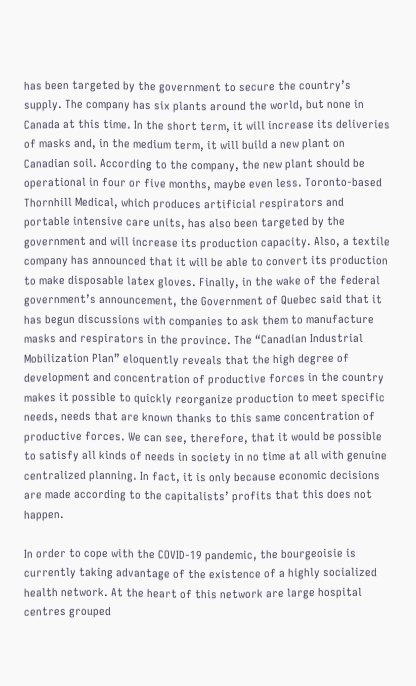has been targeted by the government to secure the country’s supply. The company has six plants around the world, but none in Canada at this time. In the short term, it will increase its deliveries of masks and, in the medium term, it will build a new plant on Canadian soil. According to the company, the new plant should be operational in four or five months, maybe even less. Toronto-based Thornhill Medical, which produces artificial respirators and portable intensive care units, has also been targeted by the government and will increase its production capacity. Also, a textile company has announced that it will be able to convert its production to make disposable latex gloves. Finally, in the wake of the federal government’s announcement, the Government of Quebec said that it has begun discussions with companies to ask them to manufacture masks and respirators in the province. The “Canadian Industrial Mobilization Plan” eloquently reveals that the high degree of development and concentration of productive forces in the country makes it possible to quickly reorganize production to meet specific needs, needs that are known thanks to this same concentration of productive forces. We can see, therefore, that it would be possible to satisfy all kinds of needs in society in no time at all with genuine centralized planning. In fact, it is only because economic decisions are made according to the capitalists’ profits that this does not happen.

In order to cope with the COVID-19 pandemic, the bourgeoisie is currently taking advantage of the existence of a highly socialized health network. At the heart of this network are large hospital centres grouped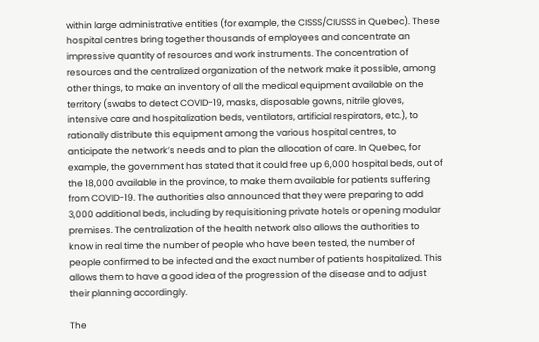within large administrative entities (for example, the CISSS/CIUSSS in Quebec). These hospital centres bring together thousands of employees and concentrate an impressive quantity of resources and work instruments. The concentration of resources and the centralized organization of the network make it possible, among other things, to make an inventory of all the medical equipment available on the territory (swabs to detect COVID-19, masks, disposable gowns, nitrile gloves, intensive care and hospitalization beds, ventilators, artificial respirators, etc.), to rationally distribute this equipment among the various hospital centres, to anticipate the network’s needs and to plan the allocation of care. In Quebec, for example, the government has stated that it could free up 6,000 hospital beds, out of the 18,000 available in the province, to make them available for patients suffering from COVID-19. The authorities also announced that they were preparing to add 3,000 additional beds, including by requisitioning private hotels or opening modular premises. The centralization of the health network also allows the authorities to know in real time the number of people who have been tested, the number of people confirmed to be infected and the exact number of patients hospitalized. This allows them to have a good idea of the progression of the disease and to adjust their planning accordingly.

The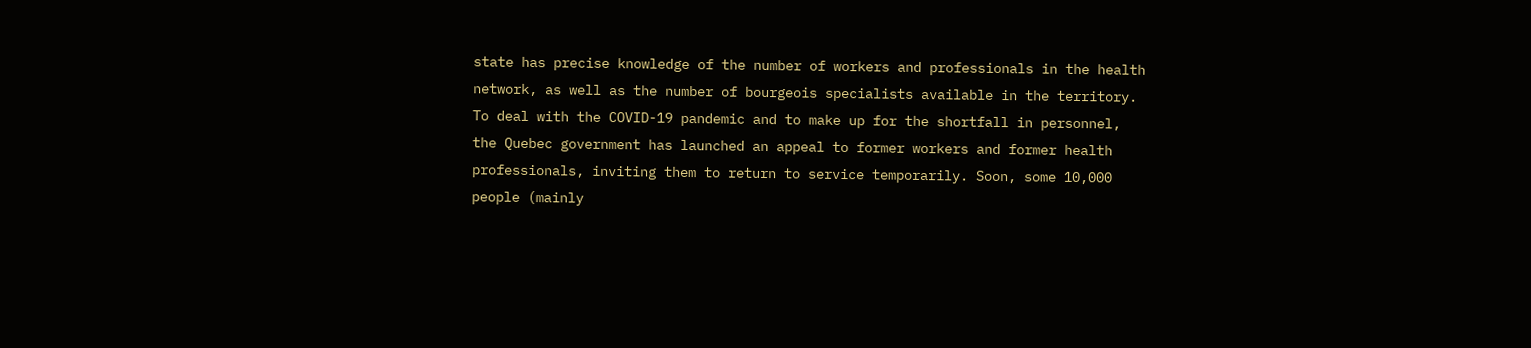state has precise knowledge of the number of workers and professionals in the health network, as well as the number of bourgeois specialists available in the territory. To deal with the COVID-19 pandemic and to make up for the shortfall in personnel, the Quebec government has launched an appeal to former workers and former health professionals, inviting them to return to service temporarily. Soon, some 10,000 people (mainly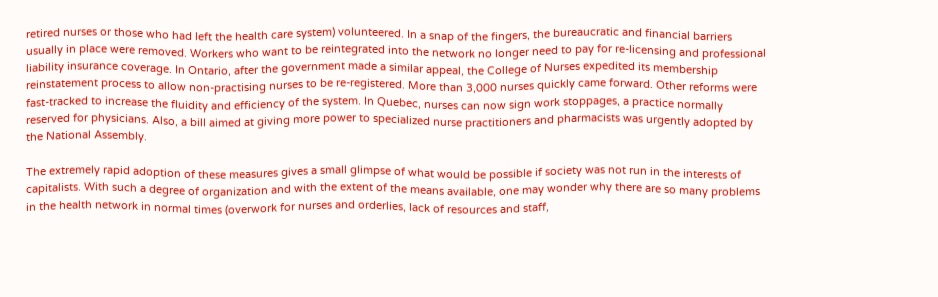retired nurses or those who had left the health care system) volunteered. In a snap of the fingers, the bureaucratic and financial barriers usually in place were removed. Workers who want to be reintegrated into the network no longer need to pay for re-licensing and professional liability insurance coverage. In Ontario, after the government made a similar appeal, the College of Nurses expedited its membership reinstatement process to allow non-practising nurses to be re-registered. More than 3,000 nurses quickly came forward. Other reforms were fast-tracked to increase the fluidity and efficiency of the system. In Quebec, nurses can now sign work stoppages, a practice normally reserved for physicians. Also, a bill aimed at giving more power to specialized nurse practitioners and pharmacists was urgently adopted by the National Assembly.

The extremely rapid adoption of these measures gives a small glimpse of what would be possible if society was not run in the interests of capitalists. With such a degree of organization and with the extent of the means available, one may wonder why there are so many problems in the health network in normal times (overwork for nurses and orderlies, lack of resources and staff,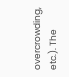overcrowding, etc.). The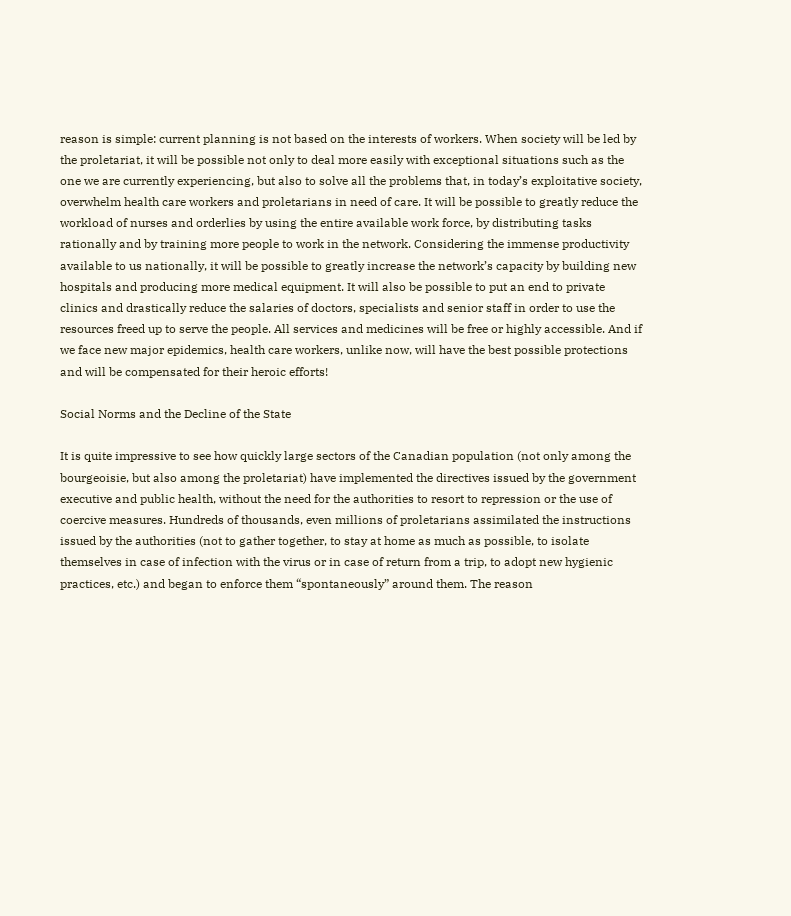reason is simple: current planning is not based on the interests of workers. When society will be led by the proletariat, it will be possible not only to deal more easily with exceptional situations such as the one we are currently experiencing, but also to solve all the problems that, in today’s exploitative society, overwhelm health care workers and proletarians in need of care. It will be possible to greatly reduce the workload of nurses and orderlies by using the entire available work force, by distributing tasks rationally and by training more people to work in the network. Considering the immense productivity available to us nationally, it will be possible to greatly increase the network’s capacity by building new hospitals and producing more medical equipment. It will also be possible to put an end to private clinics and drastically reduce the salaries of doctors, specialists and senior staff in order to use the resources freed up to serve the people. All services and medicines will be free or highly accessible. And if we face new major epidemics, health care workers, unlike now, will have the best possible protections and will be compensated for their heroic efforts!

Social Norms and the Decline of the State

It is quite impressive to see how quickly large sectors of the Canadian population (not only among the bourgeoisie, but also among the proletariat) have implemented the directives issued by the government executive and public health, without the need for the authorities to resort to repression or the use of coercive measures. Hundreds of thousands, even millions of proletarians assimilated the instructions issued by the authorities (not to gather together, to stay at home as much as possible, to isolate themselves in case of infection with the virus or in case of return from a trip, to adopt new hygienic practices, etc.) and began to enforce them “spontaneously” around them. The reason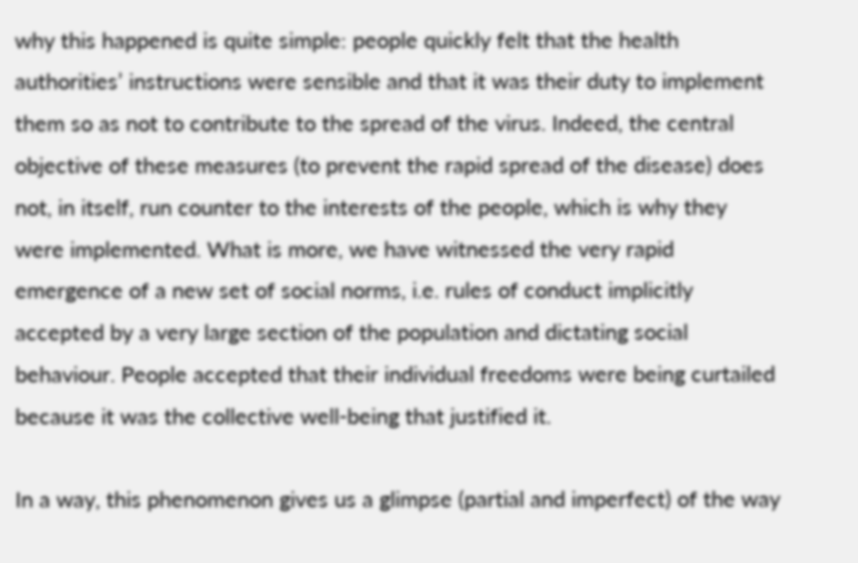why this happened is quite simple: people quickly felt that the health authorities’ instructions were sensible and that it was their duty to implement them so as not to contribute to the spread of the virus. Indeed, the central objective of these measures (to prevent the rapid spread of the disease) does not, in itself, run counter to the interests of the people, which is why they were implemented. What is more, we have witnessed the very rapid emergence of a new set of social norms, i.e. rules of conduct implicitly accepted by a very large section of the population and dictating social behaviour. People accepted that their individual freedoms were being curtailed because it was the collective well-being that justified it.

In a way, this phenomenon gives us a glimpse (partial and imperfect) of the way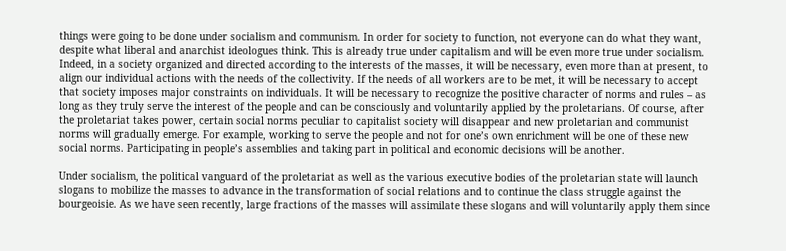things were going to be done under socialism and communism. In order for society to function, not everyone can do what they want, despite what liberal and anarchist ideologues think. This is already true under capitalism and will be even more true under socialism. Indeed, in a society organized and directed according to the interests of the masses, it will be necessary, even more than at present, to align our individual actions with the needs of the collectivity. If the needs of all workers are to be met, it will be necessary to accept that society imposes major constraints on individuals. It will be necessary to recognize the positive character of norms and rules – as long as they truly serve the interest of the people and can be consciously and voluntarily applied by the proletarians. Of course, after the proletariat takes power, certain social norms peculiar to capitalist society will disappear and new proletarian and communist norms will gradually emerge. For example, working to serve the people and not for one’s own enrichment will be one of these new social norms. Participating in people’s assemblies and taking part in political and economic decisions will be another.

Under socialism, the political vanguard of the proletariat as well as the various executive bodies of the proletarian state will launch slogans to mobilize the masses to advance in the transformation of social relations and to continue the class struggle against the bourgeoisie. As we have seen recently, large fractions of the masses will assimilate these slogans and will voluntarily apply them since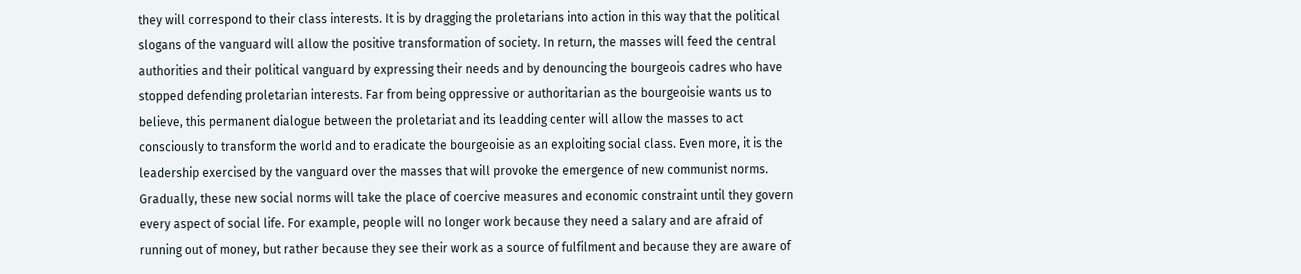they will correspond to their class interests. It is by dragging the proletarians into action in this way that the political slogans of the vanguard will allow the positive transformation of society. In return, the masses will feed the central authorities and their political vanguard by expressing their needs and by denouncing the bourgeois cadres who have stopped defending proletarian interests. Far from being oppressive or authoritarian as the bourgeoisie wants us to believe, this permanent dialogue between the proletariat and its leadding center will allow the masses to act consciously to transform the world and to eradicate the bourgeoisie as an exploiting social class. Even more, it is the leadership exercised by the vanguard over the masses that will provoke the emergence of new communist norms. Gradually, these new social norms will take the place of coercive measures and economic constraint until they govern every aspect of social life. For example, people will no longer work because they need a salary and are afraid of running out of money, but rather because they see their work as a source of fulfilment and because they are aware of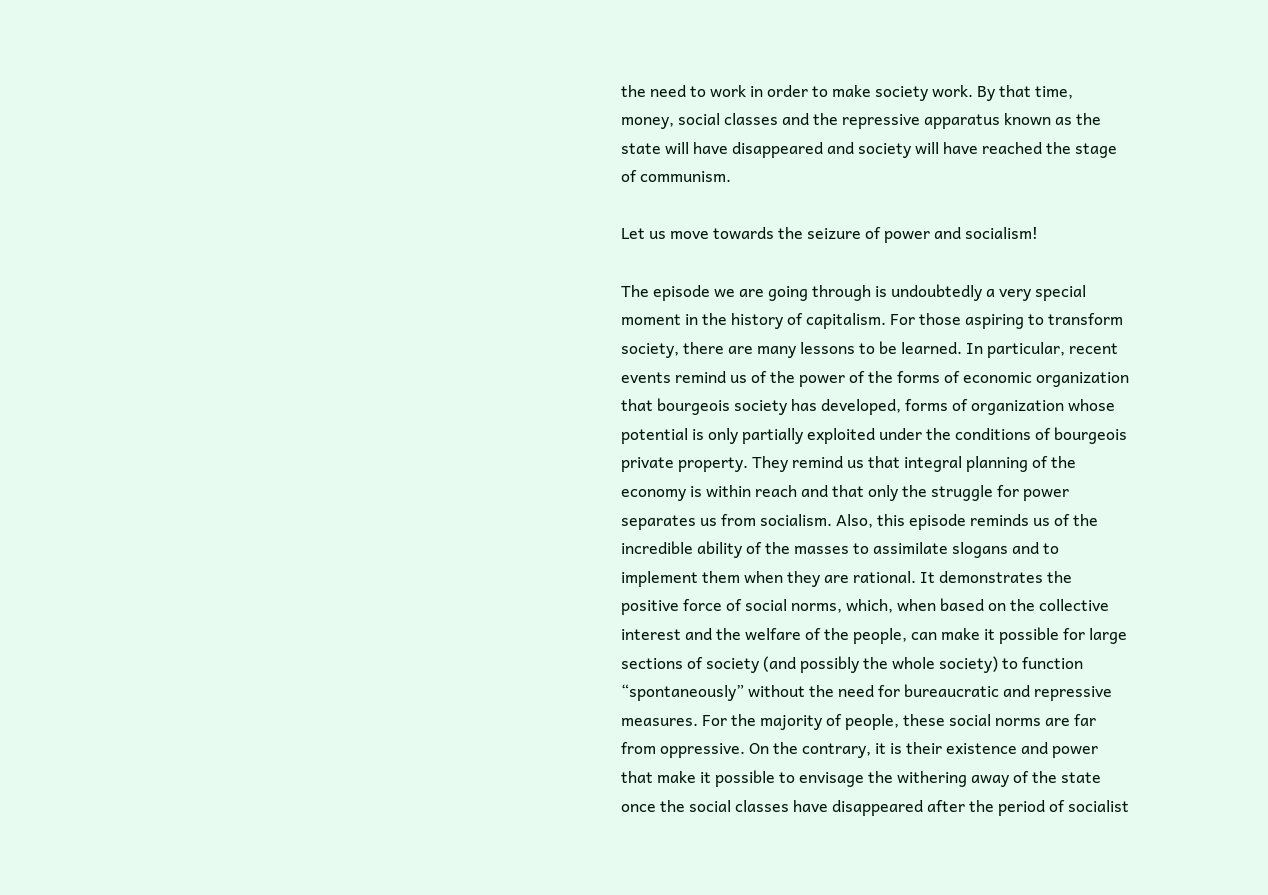the need to work in order to make society work. By that time, money, social classes and the repressive apparatus known as the state will have disappeared and society will have reached the stage of communism.

Let us move towards the seizure of power and socialism!

The episode we are going through is undoubtedly a very special moment in the history of capitalism. For those aspiring to transform society, there are many lessons to be learned. In particular, recent events remind us of the power of the forms of economic organization that bourgeois society has developed, forms of organization whose potential is only partially exploited under the conditions of bourgeois private property. They remind us that integral planning of the economy is within reach and that only the struggle for power separates us from socialism. Also, this episode reminds us of the incredible ability of the masses to assimilate slogans and to implement them when they are rational. It demonstrates the positive force of social norms, which, when based on the collective interest and the welfare of the people, can make it possible for large sections of society (and possibly the whole society) to function “spontaneously” without the need for bureaucratic and repressive measures. For the majority of people, these social norms are far from oppressive. On the contrary, it is their existence and power that make it possible to envisage the withering away of the state once the social classes have disappeared after the period of socialist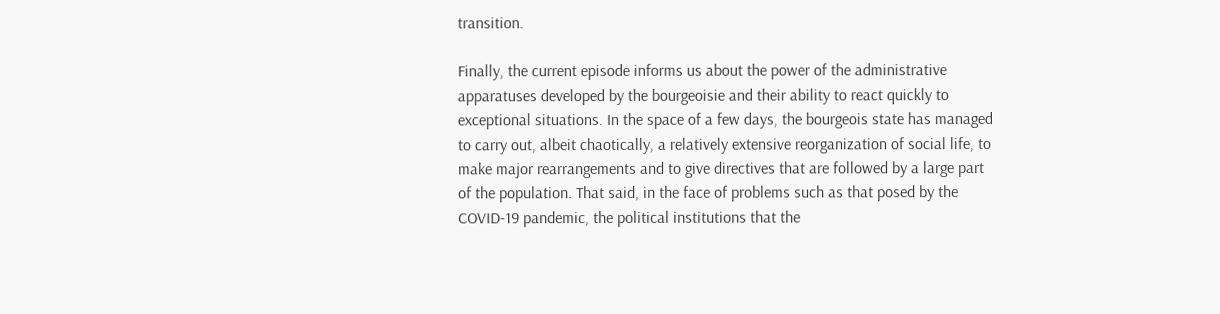transition.

Finally, the current episode informs us about the power of the administrative apparatuses developed by the bourgeoisie and their ability to react quickly to exceptional situations. In the space of a few days, the bourgeois state has managed to carry out, albeit chaotically, a relatively extensive reorganization of social life, to make major rearrangements and to give directives that are followed by a large part of the population. That said, in the face of problems such as that posed by the COVID-19 pandemic, the political institutions that the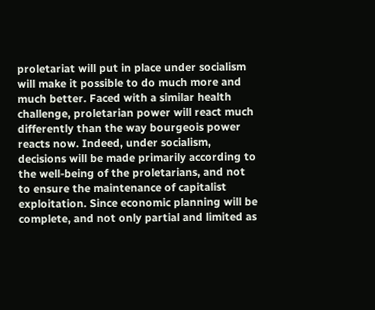proletariat will put in place under socialism will make it possible to do much more and much better. Faced with a similar health challenge, proletarian power will react much differently than the way bourgeois power reacts now. Indeed, under socialism, decisions will be made primarily according to the well-being of the proletarians, and not to ensure the maintenance of capitalist exploitation. Since economic planning will be complete, and not only partial and limited as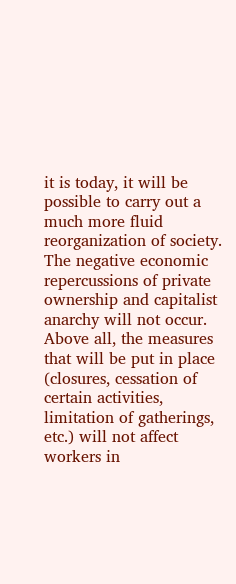it is today, it will be possible to carry out a much more fluid reorganization of society. The negative economic repercussions of private ownership and capitalist anarchy will not occur. Above all, the measures that will be put in place (closures, cessation of certain activities, limitation of gatherings, etc.) will not affect workers in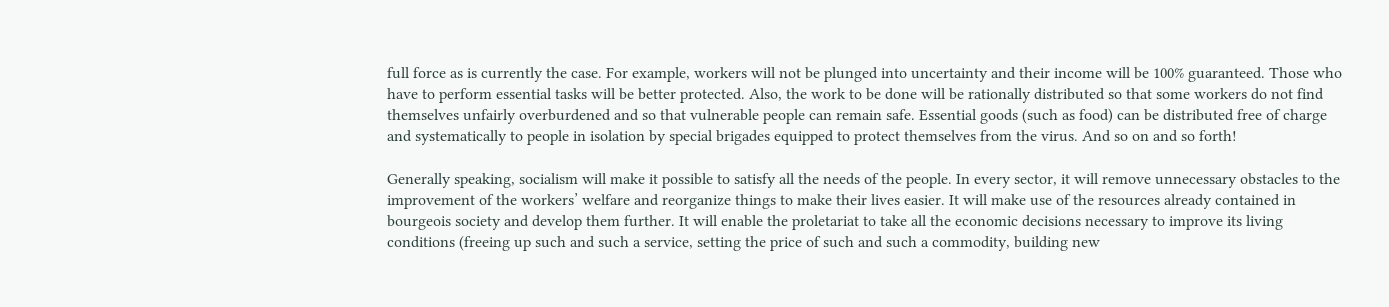full force as is currently the case. For example, workers will not be plunged into uncertainty and their income will be 100% guaranteed. Those who have to perform essential tasks will be better protected. Also, the work to be done will be rationally distributed so that some workers do not find themselves unfairly overburdened and so that vulnerable people can remain safe. Essential goods (such as food) can be distributed free of charge and systematically to people in isolation by special brigades equipped to protect themselves from the virus. And so on and so forth!

Generally speaking, socialism will make it possible to satisfy all the needs of the people. In every sector, it will remove unnecessary obstacles to the improvement of the workers’ welfare and reorganize things to make their lives easier. It will make use of the resources already contained in bourgeois society and develop them further. It will enable the proletariat to take all the economic decisions necessary to improve its living conditions (freeing up such and such a service, setting the price of such and such a commodity, building new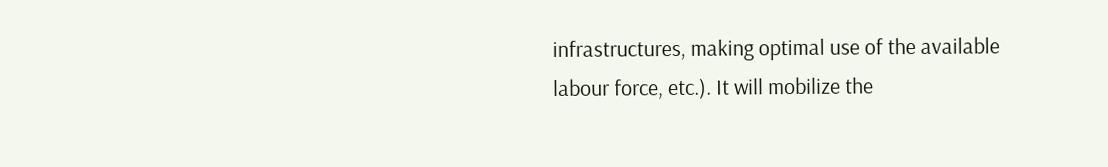infrastructures, making optimal use of the available labour force, etc.). It will mobilize the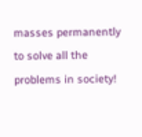masses permanently to solve all the problems in society!